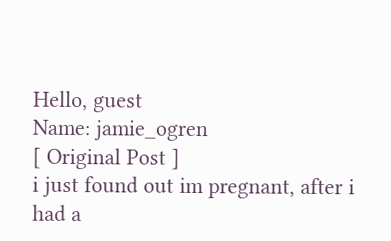Hello, guest
Name: jamie_ogren
[ Original Post ]
i just found out im pregnant, after i had a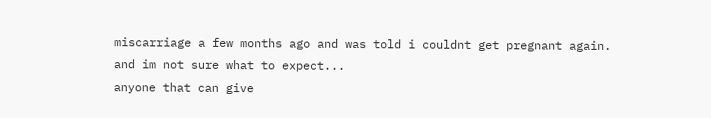miscarriage a few months ago and was told i couldnt get pregnant again. and im not sure what to expect...
anyone that can give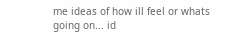me ideas of how ill feel or whats going on... id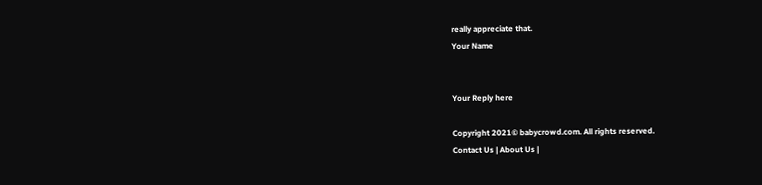really appreciate that.
Your Name


Your Reply here

Copyright 2021© babycrowd.com. All rights reserved.
Contact Us | About Us |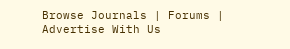Browse Journals | Forums | Advertise With Us